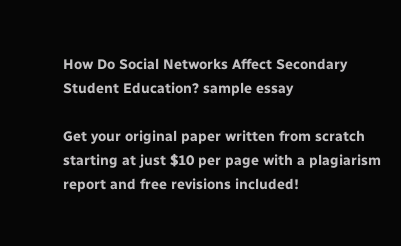How Do Social Networks Affect Secondary Student Education? sample essay

Get your original paper written from scratch starting at just $10 per page with a plagiarism report and free revisions included!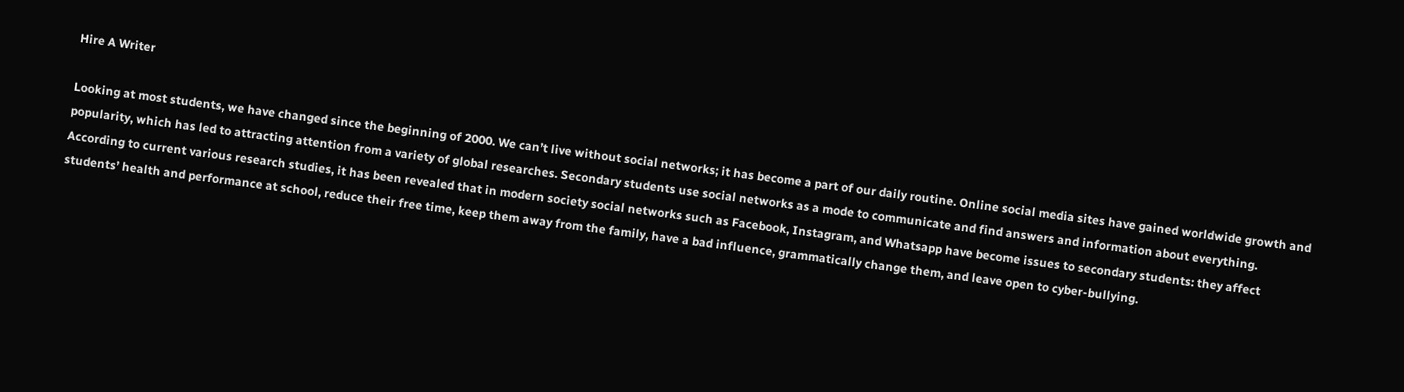Hire A Writer

Looking at most students, we have changed since the beginning of 2000. We can’t live without social networks; it has become a part of our daily routine. Online social media sites have gained worldwide growth and popularity, which has led to attracting attention from a variety of global researches. Secondary students use social networks as a mode to communicate and find answers and information about everything. According to current various research studies, it has been revealed that in modern society social networks such as Facebook, Instagram, and Whatsapp have become issues to secondary students: they affect students’ health and performance at school, reduce their free time, keep them away from the family, have a bad influence, grammatically change them, and leave open to cyber-bullying.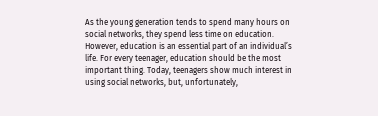As the young generation tends to spend many hours on social networks, they spend less time on education. However, education is an essential part of an individual’s life. For every teenager, education should be the most important thing. Today, teenagers show much interest in using social networks, but, unfortunately,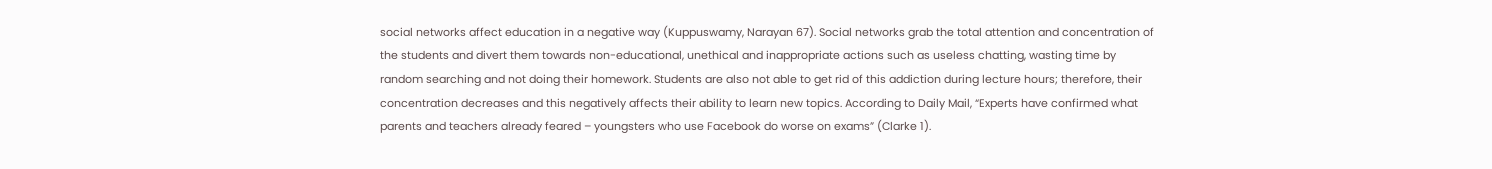social networks affect education in a negative way (Kuppuswamy, Narayan 67). Social networks grab the total attention and concentration of the students and divert them towards non-educational, unethical and inappropriate actions such as useless chatting, wasting time by random searching and not doing their homework. Students are also not able to get rid of this addiction during lecture hours; therefore, their concentration decreases and this negatively affects their ability to learn new topics. According to Daily Mail, “Experts have confirmed what parents and teachers already feared – youngsters who use Facebook do worse on exams” (Clarke 1).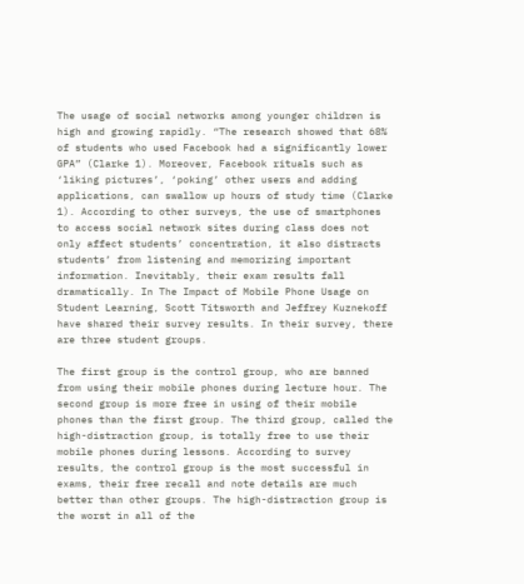The usage of social networks among younger children is high and growing rapidly. “The research showed that 68% of students who used Facebook had a significantly lower GPA” (Clarke 1). Moreover, Facebook rituals such as ‘liking pictures’, ‘poking’ other users and adding applications, can swallow up hours of study time (Clarke 1). According to other surveys, the use of smartphones to access social network sites during class does not only affect students’ concentration, it also distracts students’ from listening and memorizing important information. Inevitably, their exam results fall dramatically. In The Impact of Mobile Phone Usage on Student Learning, Scott Titsworth and Jeffrey Kuznekoff have shared their survey results. In their survey, there are three student groups.

The first group is the control group, who are banned from using their mobile phones during lecture hour. The second group is more free in using of their mobile phones than the first group. The third group, called the high-distraction group, is totally free to use their mobile phones during lessons. According to survey results, the control group is the most successful in exams, their free recall and note details are much better than other groups. The high-distraction group is the worst in all of the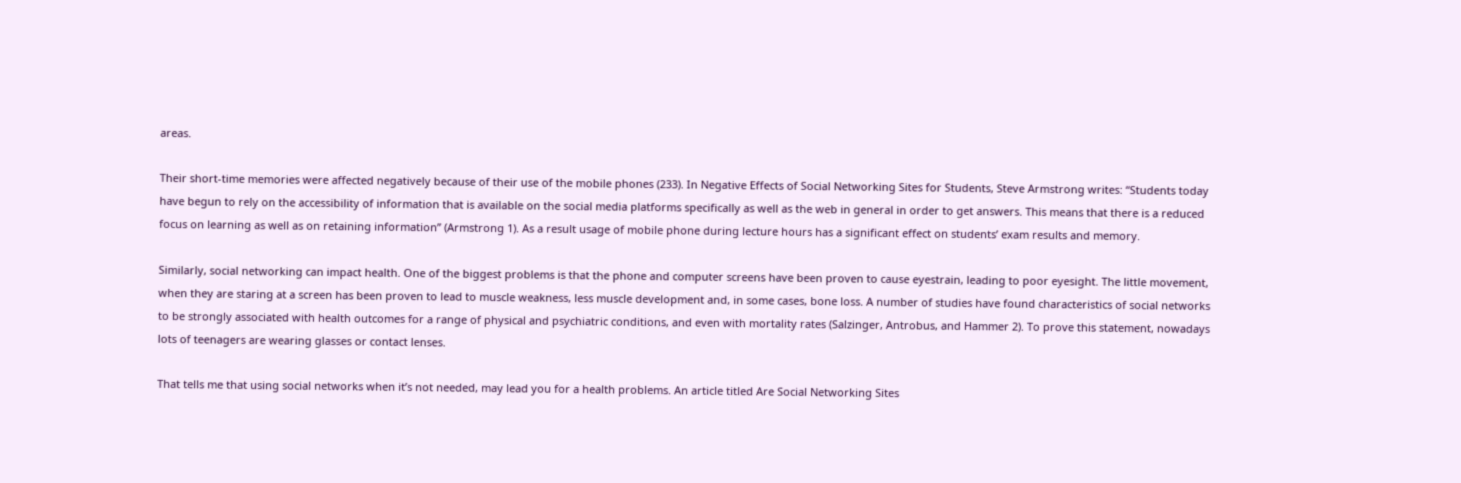areas.

Their short-time memories were affected negatively because of their use of the mobile phones (233). In Negative Effects of Social Networking Sites for Students, Steve Armstrong writes: “Students today have begun to rely on the accessibility of information that is available on the social media platforms specifically as well as the web in general in order to get answers. This means that there is a reduced focus on learning as well as on retaining information” (Armstrong 1). As a result usage of mobile phone during lecture hours has a significant effect on students’ exam results and memory.

Similarly, social networking can impact health. One of the biggest problems is that the phone and computer screens have been proven to cause eyestrain, leading to poor eyesight. The little movement, when they are staring at a screen has been proven to lead to muscle weakness, less muscle development and, in some cases, bone loss. A number of studies have found characteristics of social networks to be strongly associated with health outcomes for a range of physical and psychiatric conditions, and even with mortality rates (Salzinger, Antrobus, and Hammer 2). To prove this statement, nowadays lots of teenagers are wearing glasses or contact lenses.

That tells me that using social networks when it’s not needed, may lead you for a health problems. An article titled Are Social Networking Sites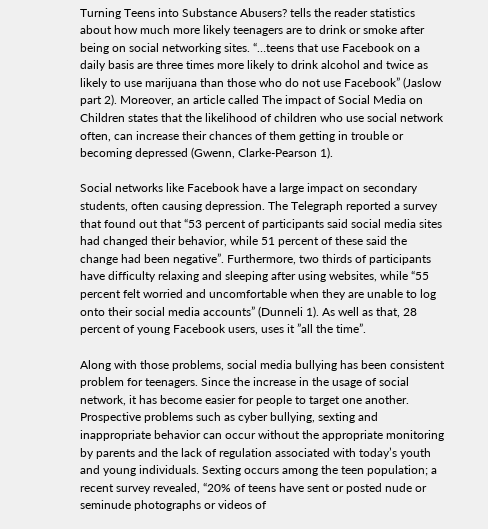Turning Teens into Substance Abusers? tells the reader statistics about how much more likely teenagers are to drink or smoke after being on social networking sites. “…teens that use Facebook on a daily basis are three times more likely to drink alcohol and twice as likely to use marijuana than those who do not use Facebook” (Jaslow part 2). Moreover, an article called The impact of Social Media on Children states that the likelihood of children who use social network often, can increase their chances of them getting in trouble or becoming depressed (Gwenn, Clarke-Pearson 1).

Social networks like Facebook have a large impact on secondary students, often causing depression. The Telegraph reported a survey that found out that “53 percent of participants said social media sites had changed their behavior, while 51 percent of these said the change had been negative”. Furthermore, two thirds of participants have difficulty relaxing and sleeping after using websites, while “55 percent felt worried and uncomfortable when they are unable to log onto their social media accounts” (Dunneli 1). As well as that, 28 percent of young Facebook users, uses it ”all the time”.

Along with those problems, social media bullying has been consistent problem for teenagers. Since the increase in the usage of social network, it has become easier for people to target one another. Prospective problems such as cyber bullying, sexting and inappropriate behavior can occur without the appropriate monitoring by parents and the lack of regulation associated with today’s youth and young individuals. Sexting occurs among the teen population; a recent survey revealed, “20% of teens have sent or posted nude or seminude photographs or videos of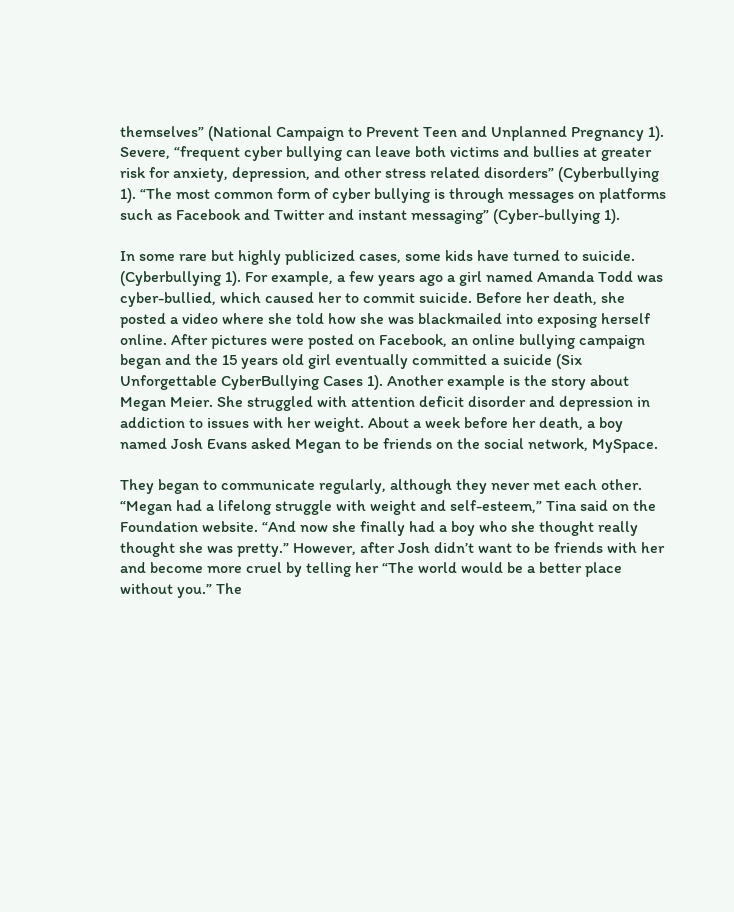themselves” (National Campaign to Prevent Teen and Unplanned Pregnancy 1). Severe, “frequent cyber bullying can leave both victims and bullies at greater risk for anxiety, depression, and other stress related disorders” (Cyberbullying 1). “The most common form of cyber bullying is through messages on platforms such as Facebook and Twitter and instant messaging” (Cyber-bullying 1).

In some rare but highly publicized cases, some kids have turned to suicide. (Cyberbullying 1). For example, a few years ago a girl named Amanda Todd was cyber-bullied, which caused her to commit suicide. Before her death, she posted a video where she told how she was blackmailed into exposing herself online. After pictures were posted on Facebook, an online bullying campaign began and the 15 years old girl eventually committed a suicide (Six Unforgettable CyberBullying Cases 1). Another example is the story about Megan Meier. She struggled with attention deficit disorder and depression in addiction to issues with her weight. About a week before her death, a boy named Josh Evans asked Megan to be friends on the social network, MySpace.

They began to communicate regularly, although they never met each other. “Megan had a lifelong struggle with weight and self-esteem,” Tina said on the Foundation website. “And now she finally had a boy who she thought really thought she was pretty.” However, after Josh didn’t want to be friends with her and become more cruel by telling her “The world would be a better place without you.” The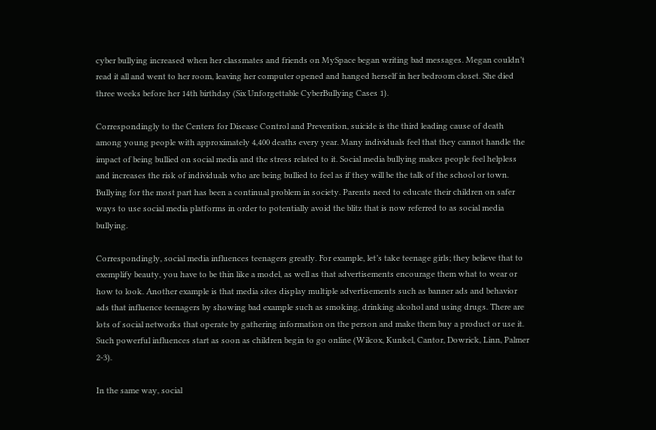cyber bullying increased when her classmates and friends on MySpace began writing bad messages. Megan couldn’t read it all and went to her room, leaving her computer opened and hanged herself in her bedroom closet. She died three weeks before her 14th birthday (Six Unforgettable CyberBullying Cases 1).

Correspondingly to the Centers for Disease Control and Prevention, suicide is the third leading cause of death among young people with approximately 4,400 deaths every year. Many individuals feel that they cannot handle the impact of being bullied on social media and the stress related to it. Social media bullying makes people feel helpless and increases the risk of individuals who are being bullied to feel as if they will be the talk of the school or town. Bullying for the most part has been a continual problem in society. Parents need to educate their children on safer ways to use social media platforms in order to potentially avoid the blitz that is now referred to as social media bullying.

Correspondingly, social media influences teenagers greatly. For example, let’s take teenage girls; they believe that to exemplify beauty, you have to be thin like a model, as well as that advertisements encourage them what to wear or how to look. Another example is that media sites display multiple advertisements such as banner ads and behavior ads that influence teenagers by showing bad example such as smoking, drinking alcohol and using drugs. There are lots of social networks that operate by gathering information on the person and make them buy a product or use it. Such powerful influences start as soon as children begin to go online (Wilcox, Kunkel, Cantor, Dowrick, Linn, Palmer 2-3).

In the same way, social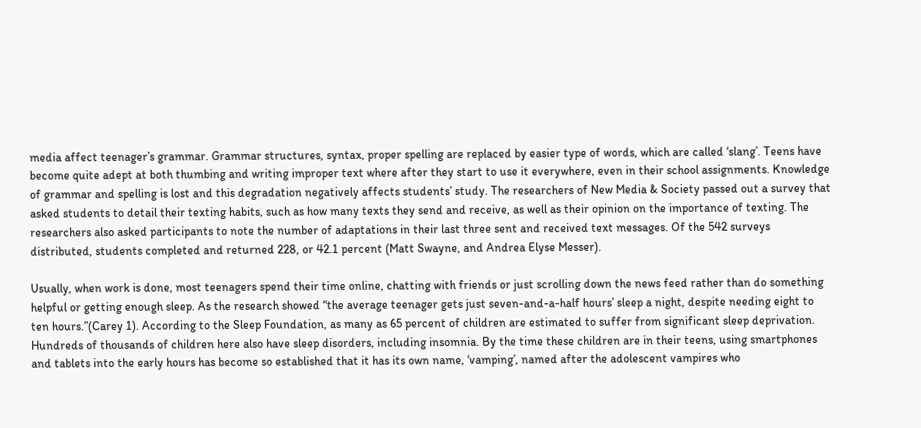media affect teenager’s grammar. Grammar structures, syntax, proper spelling are replaced by easier type of words, which are called ‘slang’. Teens have become quite adept at both thumbing and writing improper text where after they start to use it everywhere, even in their school assignments. Knowledge of grammar and spelling is lost and this degradation negatively affects students’ study. The researchers of New Media & Society passed out a survey that asked students to detail their texting habits, such as how many texts they send and receive, as well as their opinion on the importance of texting. The researchers also asked participants to note the number of adaptations in their last three sent and received text messages. Of the 542 surveys distributed, students completed and returned 228, or 42.1 percent (Matt Swayne, and Andrea Elyse Messer).

Usually, when work is done, most teenagers spend their time online, chatting with friends or just scrolling down the news feed rather than do something helpful or getting enough sleep. As the research showed “the average teenager gets just seven-and-a-half hours’ sleep a night, despite needing eight to ten hours.”(Carey 1). According to the Sleep Foundation, as many as 65 percent of children are estimated to suffer from significant sleep deprivation. Hundreds of thousands of children here also have sleep disorders, including insomnia. By the time these children are in their teens, using smartphones and tablets into the early hours has become so established that it has its own name, ‘vamping’, named after the adolescent vampires who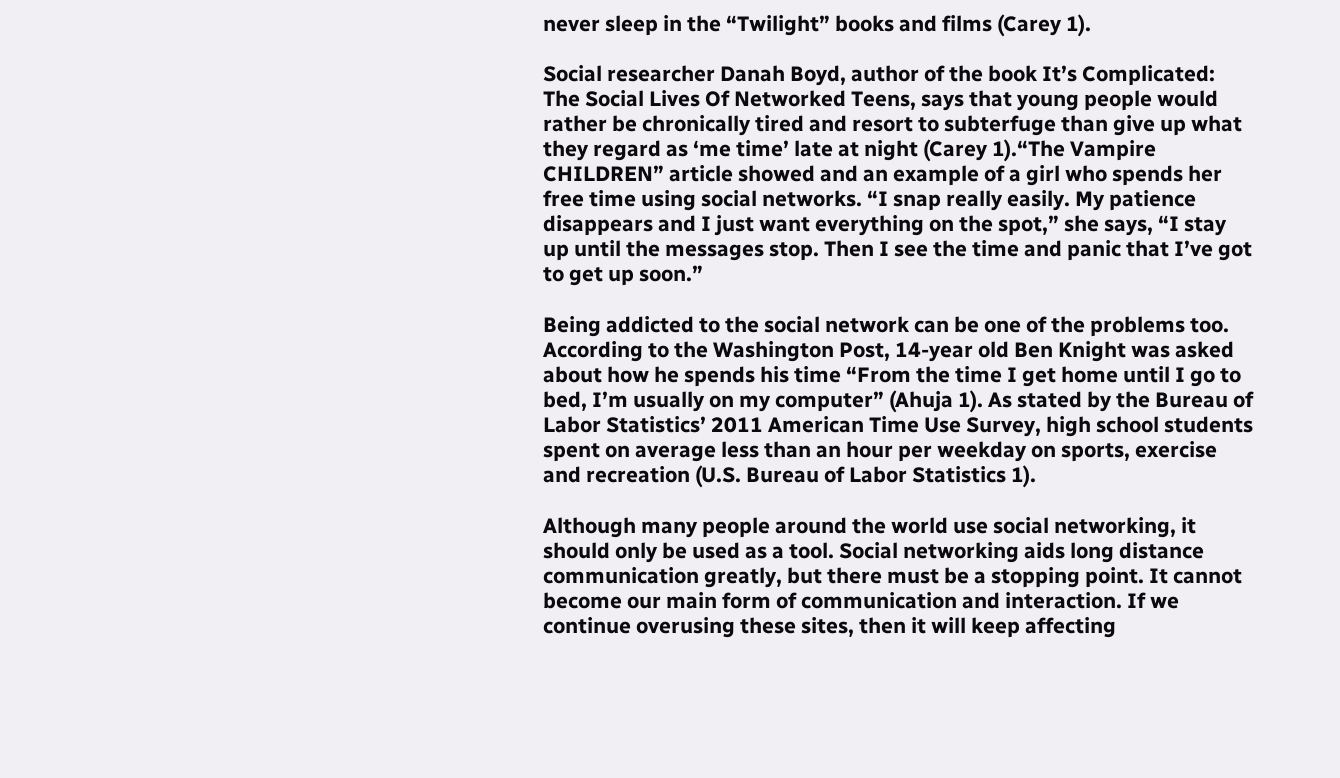never sleep in the “Twilight” books and films (Carey 1).

Social researcher Danah Boyd, author of the book It’s Complicated: The Social Lives Of Networked Teens, says that young people would rather be chronically tired and resort to subterfuge than give up what they regard as ‘me time’ late at night (Carey 1).“The Vampire CHILDREN” article showed and an example of a girl who spends her free time using social networks. “I snap really easily. My patience disappears and I just want everything on the spot,” she says, “I stay up until the messages stop. Then I see the time and panic that I’ve got to get up soon.”

Being addicted to the social network can be one of the problems too. According to the Washington Post, 14-year old Ben Knight was asked about how he spends his time “From the time I get home until I go to bed, I’m usually on my computer” (Ahuja 1). As stated by the Bureau of Labor Statistics’ 2011 American Time Use Survey, high school students spent on average less than an hour per weekday on sports, exercise and recreation (U.S. Bureau of Labor Statistics 1).

Although many people around the world use social networking, it should only be used as a tool. Social networking aids long distance communication greatly, but there must be a stopping point. It cannot become our main form of communication and interaction. If we continue overusing these sites, then it will keep affecting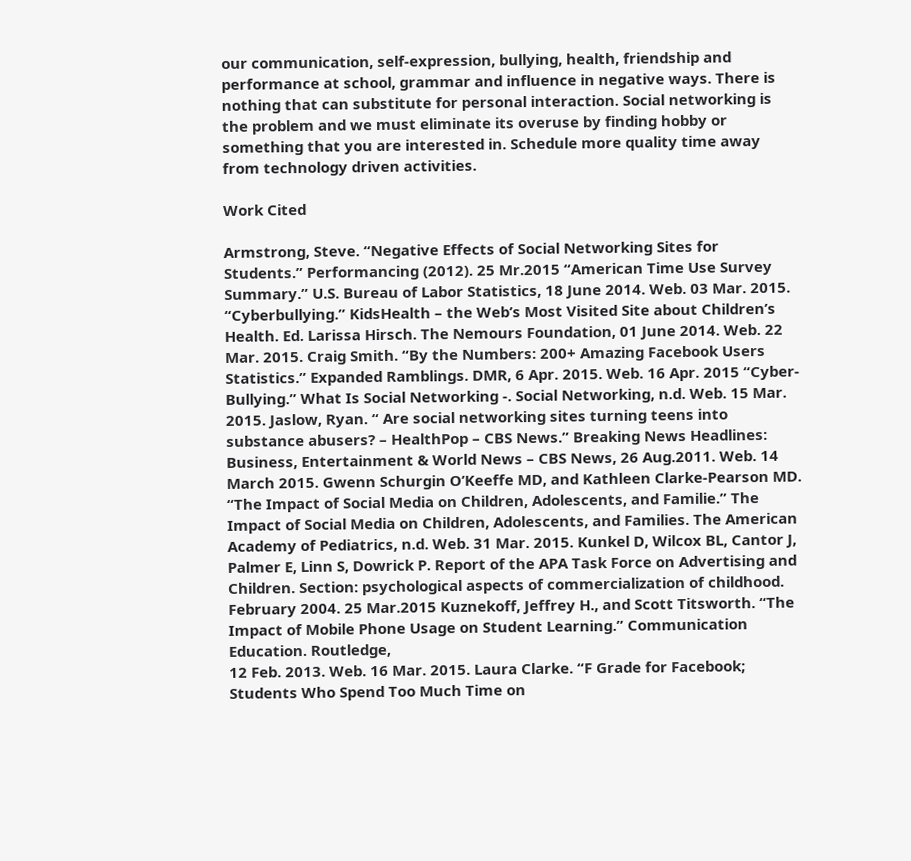our communication, self-expression, bullying, health, friendship and performance at school, grammar and influence in negative ways. There is nothing that can substitute for personal interaction. Social networking is the problem and we must eliminate its overuse by finding hobby or something that you are interested in. Schedule more quality time away from technology driven activities.

Work Cited

Armstrong, Steve. “Negative Effects of Social Networking Sites for Students.” Performancing (2012). 25 Mr.2015 “American Time Use Survey Summary.” U.S. Bureau of Labor Statistics, 18 June 2014. Web. 03 Mar. 2015. “Cyberbullying.” KidsHealth – the Web’s Most Visited Site about Children’s Health. Ed. Larissa Hirsch. The Nemours Foundation, 01 June 2014. Web. 22 Mar. 2015. Craig Smith. “By the Numbers: 200+ Amazing Facebook Users Statistics.” Expanded Ramblings. DMR, 6 Apr. 2015. Web. 16 Apr. 2015 “Cyber-Bullying.” What Is Social Networking -. Social Networking, n.d. Web. 15 Mar. 2015. Jaslow, Ryan. “ Are social networking sites turning teens into substance abusers? – HealthPop – CBS News.” Breaking News Headlines: Business, Entertainment & World News – CBS News, 26 Aug.2011. Web. 14 March 2015. Gwenn Schurgin O’Keeffe MD, and Kathleen Clarke-Pearson MD. “The Impact of Social Media on Children, Adolescents, and Familie.” The Impact of Social Media on Children, Adolescents, and Families. The American Academy of Pediatrics, n.d. Web. 31 Mar. 2015. Kunkel D, Wilcox BL, Cantor J, Palmer E, Linn S, Dowrick P. Report of the APA Task Force on Advertising and Children. Section: psychological aspects of commercialization of childhood. February 2004. 25 Mar.2015 Kuznekoff, Jeffrey H., and Scott Titsworth. “The Impact of Mobile Phone Usage on Student Learning.” Communication Education. Routledge,
12 Feb. 2013. Web. 16 Mar. 2015. Laura Clarke. “F Grade for Facebook; Students Who Spend Too Much Time on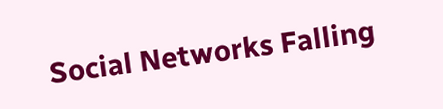Social Networks Falling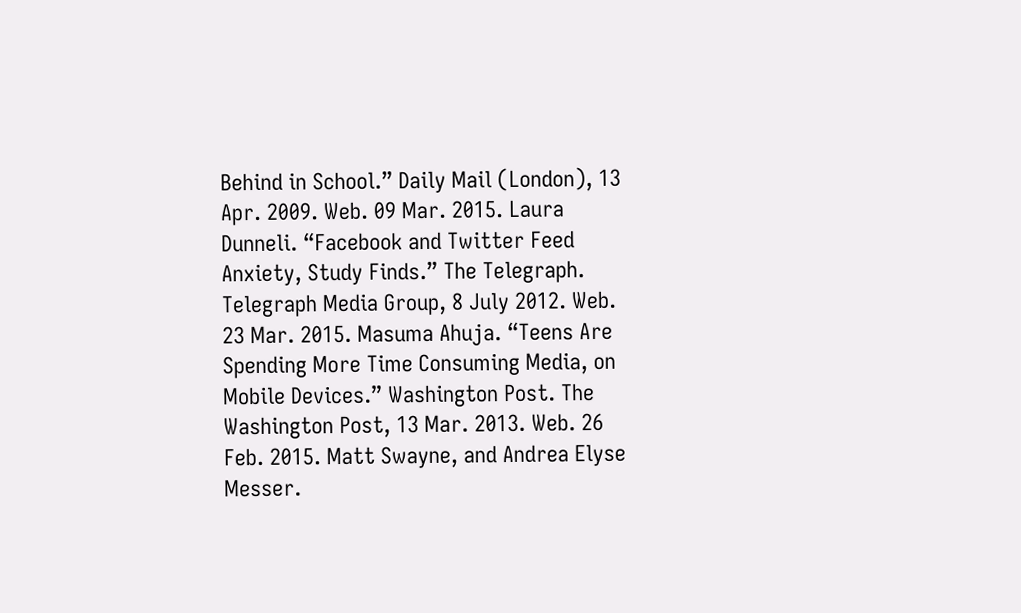Behind in School.” Daily Mail (London), 13 Apr. 2009. Web. 09 Mar. 2015. Laura Dunneli. “Facebook and Twitter Feed Anxiety, Study Finds.” The Telegraph. Telegraph Media Group, 8 July 2012. Web. 23 Mar. 2015. Masuma Ahuja. “Teens Are Spending More Time Consuming Media, on Mobile Devices.” Washington Post. The Washington Post, 13 Mar. 2013. Web. 26 Feb. 2015. Matt Swayne, and Andrea Elyse Messer.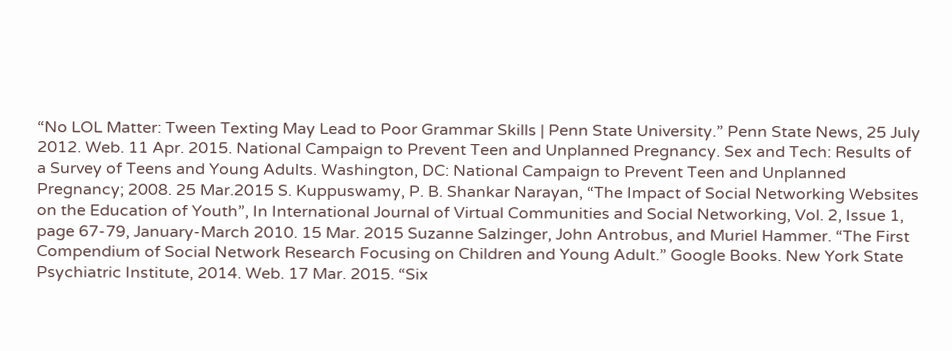“No LOL Matter: Tween Texting May Lead to Poor Grammar Skills | Penn State University.” Penn State News, 25 July 2012. Web. 11 Apr. 2015. National Campaign to Prevent Teen and Unplanned Pregnancy. Sex and Tech: Results of a Survey of Teens and Young Adults. Washington, DC: National Campaign to Prevent Teen and Unplanned Pregnancy; 2008. 25 Mar.2015 S. Kuppuswamy, P. B. Shankar Narayan, “The Impact of Social Networking Websites on the Education of Youth”, In International Journal of Virtual Communities and Social Networking, Vol. 2, Issue 1, page 67-79, January-March 2010. 15 Mar. 2015 Suzanne Salzinger, John Antrobus, and Muriel Hammer. “The First Compendium of Social Network Research Focusing on Children and Young Adult.” Google Books. New York State Psychiatric Institute, 2014. Web. 17 Mar. 2015. “Six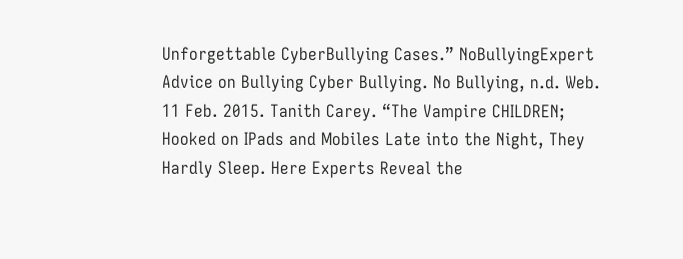Unforgettable CyberBullying Cases.” NoBullyingExpert Advice on Bullying Cyber Bullying. No Bullying, n.d. Web. 11 Feb. 2015. Tanith Carey. “The Vampire CHILDREN; Hooked on IPads and Mobiles Late into the Night, They Hardly Sleep. Here Experts Reveal the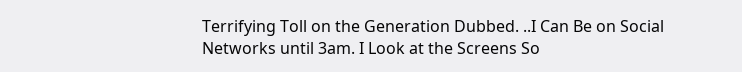Terrifying Toll on the Generation Dubbed. ..I Can Be on Social Networks until 3am. I Look at the Screens So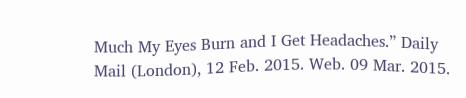Much My Eyes Burn and I Get Headaches.” Daily Mail (London), 12 Feb. 2015. Web. 09 Mar. 2015.